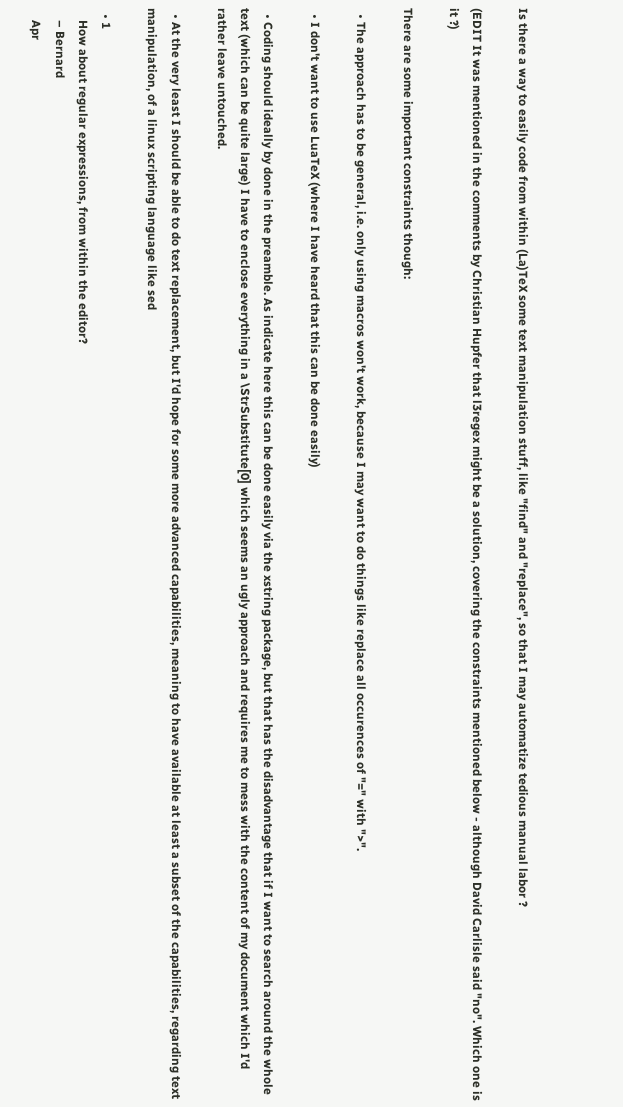Is there a way to easily code from within (La)TeX some text manipulation stuff, like "find" and "replace", so that I may automatize tedious manual labor ?

(EDIT It was mentioned in the comments by Christian Hupfer that l3regex might be a solution, covering the constraints mentioned below - although David Carlisle said "no". Which one is it ?)

There are some important constraints though:

  • The approach has to be general, i.e. only using macros won't work, because I may want to do things like replace all occurences of "=" with ">".

  • I don't want to use LuaTeX (where I have heard that this can be done easily)

  • Coding should ideally by done in the preamble. As indicate here this can be done easily via the xstring package, but that has the disadvantage that if I want to search around the whole text (which can be quite large) I have to enclose everything in a \StrSubstitute[0] which seems an ugly approach and requires me to mess with the content of my document which I'd rather leave untouched.

  • At the very least I should be able to do text replacement, but I'd hope for some more advanced capabilities, meaning to have available at least a subset of the capabilities, regarding text manipulation, of a linux scripting language like sed

  • 1
    How about regular expressions, from within the editor?
    – Bernard
    Apr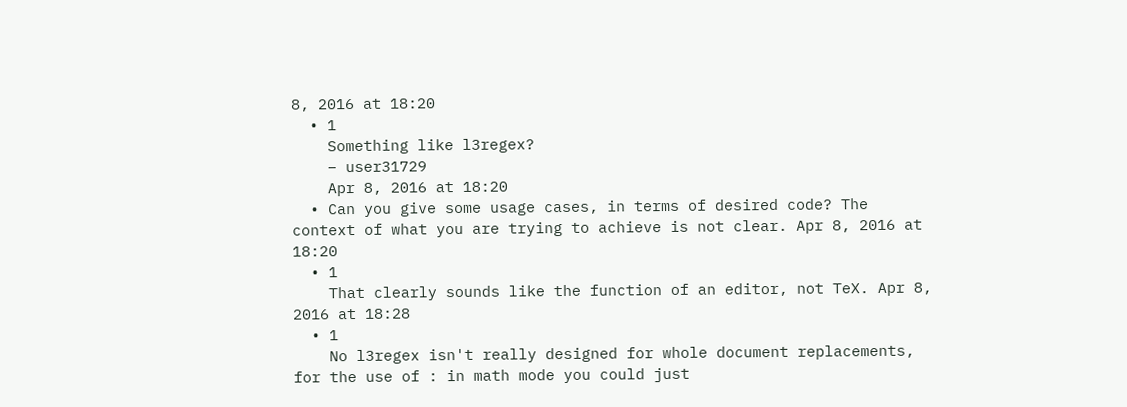8, 2016 at 18:20
  • 1
    Something like l3regex?
    – user31729
    Apr 8, 2016 at 18:20
  • Can you give some usage cases, in terms of desired code? The context of what you are trying to achieve is not clear. Apr 8, 2016 at 18:20
  • 1
    That clearly sounds like the function of an editor, not TeX. Apr 8, 2016 at 18:28
  • 1
    No l3regex isn't really designed for whole document replacements, for the use of : in math mode you could just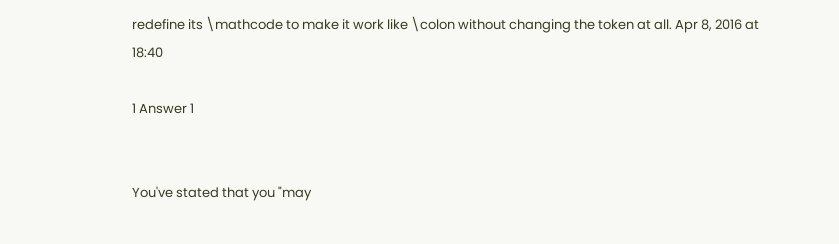redefine its \mathcode to make it work like \colon without changing the token at all. Apr 8, 2016 at 18:40

1 Answer 1


You've stated that you "may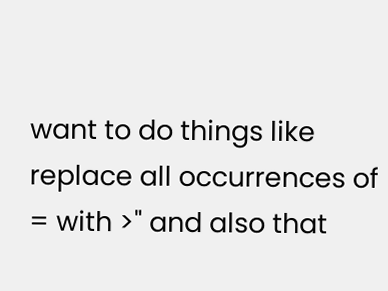want to do things like replace all occurrences of = with >" and also that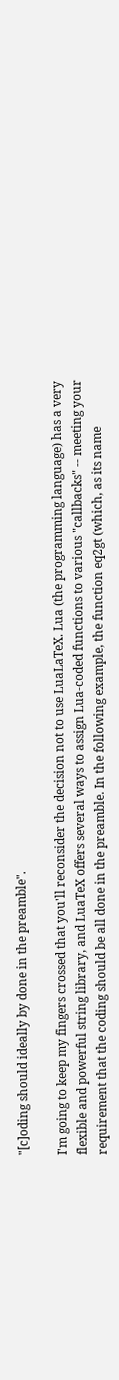"[c]oding should ideally by done in the preamble".

I'm going to keep my fingers crossed that you'll reconsider the decision not to use LuaLaTeX. Lua (the programming language) has a very flexible and powerful string library, and LuaTeX offers several ways to assign Lua-coded functions to various "callbacks" -- meeting your requirement that the coding should be all done in the preamble. In the following example, the function eq2gt (which, as its name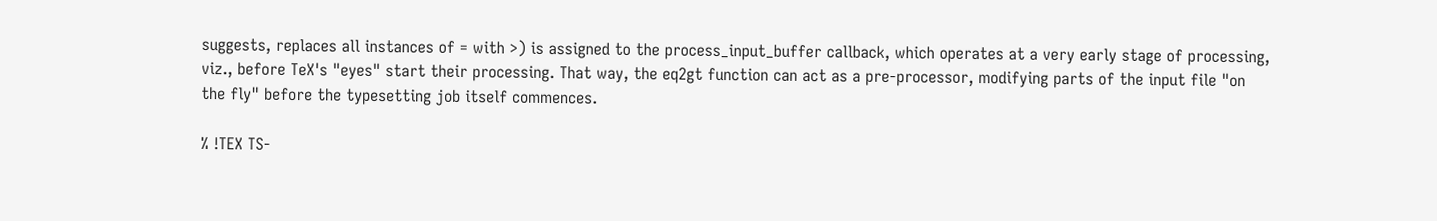suggests, replaces all instances of = with >) is assigned to the process_input_buffer callback, which operates at a very early stage of processing, viz., before TeX's "eyes" start their processing. That way, the eq2gt function can act as a pre-processor, modifying parts of the input file "on the fly" before the typesetting job itself commences.

% !TEX TS-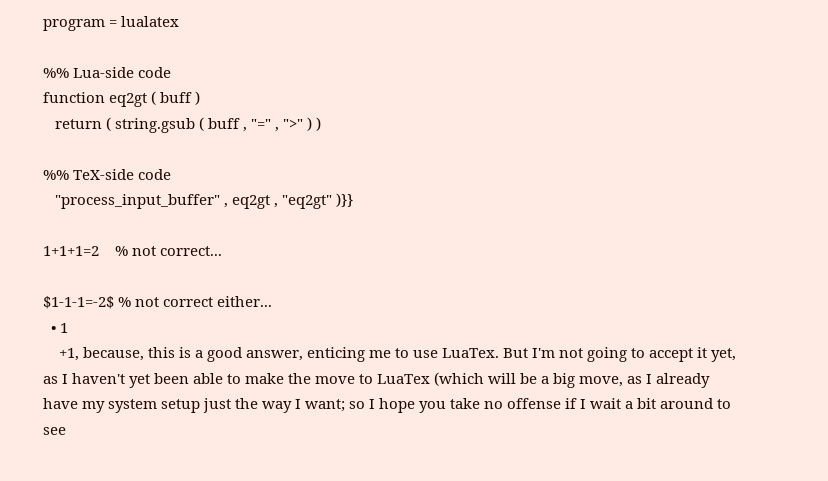program = lualatex

%% Lua-side code
function eq2gt ( buff )
   return ( string.gsub ( buff , "=" , ">" ) )

%% TeX-side code
   "process_input_buffer" , eq2gt , "eq2gt" )}}

1+1+1=2    % not correct...

$1-1-1=-2$ % not correct either...
  • 1
    +1, because, this is a good answer, enticing me to use LuaTex. But I'm not going to accept it yet, as I haven't yet been able to make the move to LuaTex (which will be a big move, as I already have my system setup just the way I want; so I hope you take no offense if I wait a bit around to see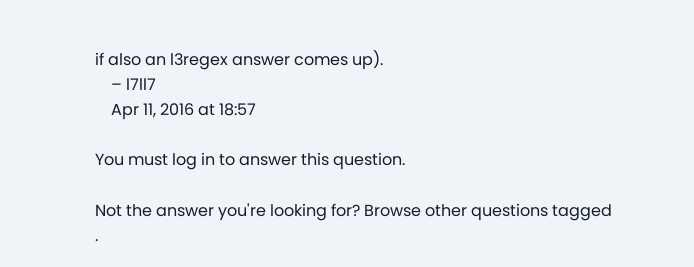if also an l3regex answer comes up).
    – l7ll7
    Apr 11, 2016 at 18:57

You must log in to answer this question.

Not the answer you're looking for? Browse other questions tagged .